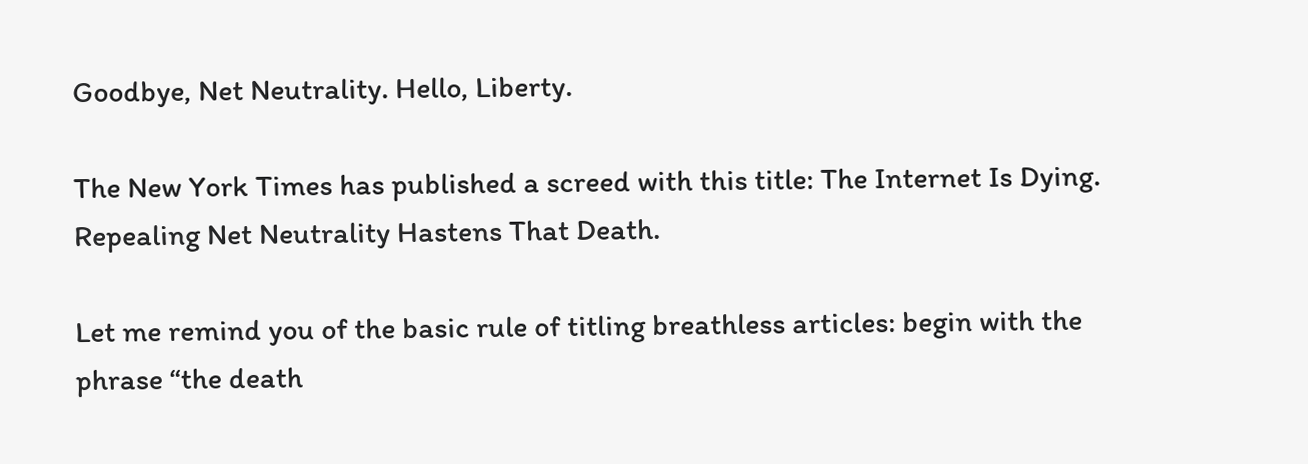Goodbye, Net Neutrality. Hello, Liberty.

The New York Times has published a screed with this title: The Internet Is Dying. Repealing Net Neutrality Hastens That Death.

Let me remind you of the basic rule of titling breathless articles: begin with the phrase “the death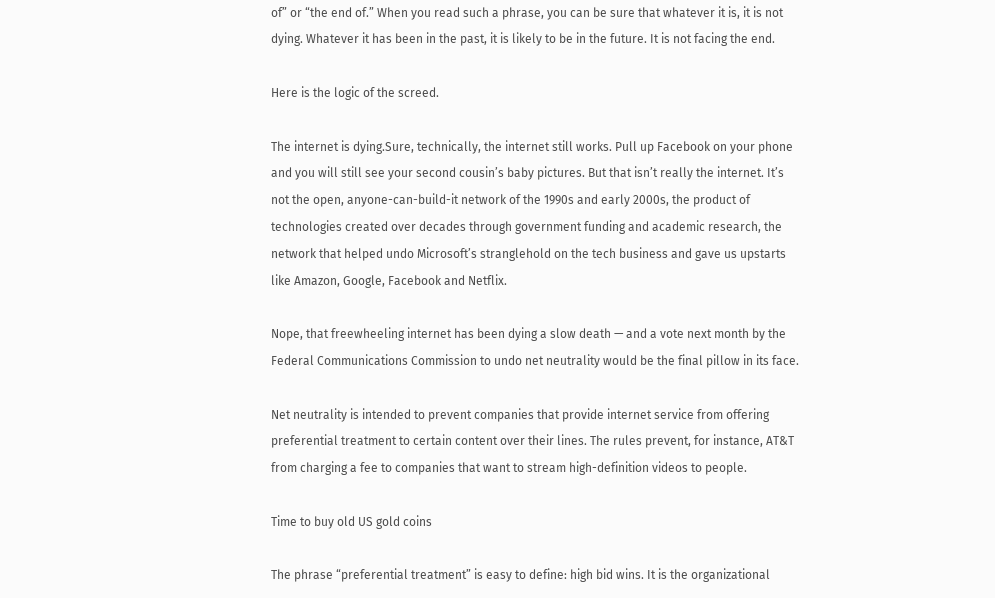of” or “the end of.” When you read such a phrase, you can be sure that whatever it is, it is not dying. Whatever it has been in the past, it is likely to be in the future. It is not facing the end.

Here is the logic of the screed.

The internet is dying.Sure, technically, the internet still works. Pull up Facebook on your phone and you will still see your second cousin’s baby pictures. But that isn’t really the internet. It’s not the open, anyone-can-build-it network of the 1990s and early 2000s, the product of technologies created over decades through government funding and academic research, the network that helped undo Microsoft’s stranglehold on the tech business and gave us upstarts like Amazon, Google, Facebook and Netflix.

Nope, that freewheeling internet has been dying a slow death — and a vote next month by the Federal Communications Commission to undo net neutrality would be the final pillow in its face.

Net neutrality is intended to prevent companies that provide internet service from offering preferential treatment to certain content over their lines. The rules prevent, for instance, AT&T from charging a fee to companies that want to stream high-definition videos to people.

Time to buy old US gold coins

The phrase “preferential treatment” is easy to define: high bid wins. It is the organizational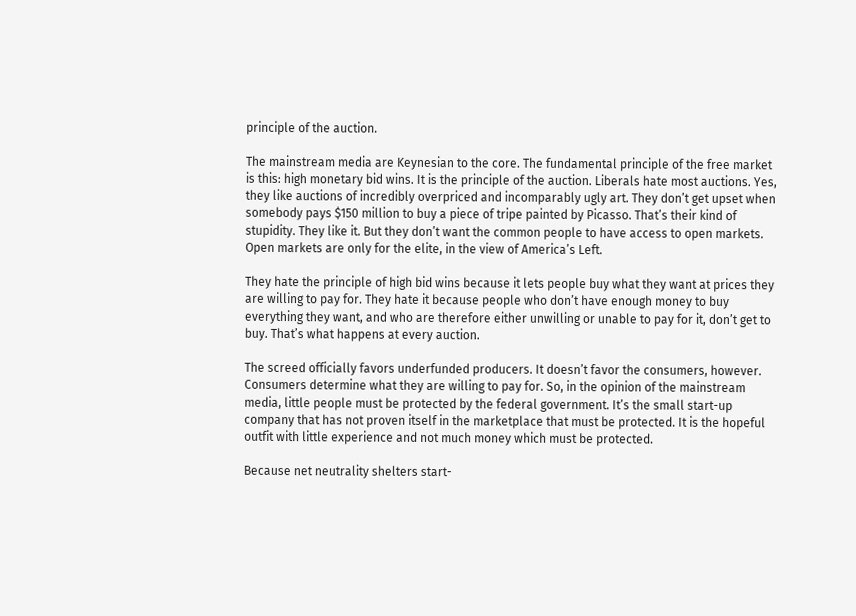principle of the auction.

The mainstream media are Keynesian to the core. The fundamental principle of the free market is this: high monetary bid wins. It is the principle of the auction. Liberals hate most auctions. Yes, they like auctions of incredibly overpriced and incomparably ugly art. They don’t get upset when somebody pays $150 million to buy a piece of tripe painted by Picasso. That’s their kind of stupidity. They like it. But they don’t want the common people to have access to open markets. Open markets are only for the elite, in the view of America’s Left.

They hate the principle of high bid wins because it lets people buy what they want at prices they are willing to pay for. They hate it because people who don’t have enough money to buy everything they want, and who are therefore either unwilling or unable to pay for it, don’t get to buy. That’s what happens at every auction.

The screed officially favors underfunded producers. It doesn’t favor the consumers, however. Consumers determine what they are willing to pay for. So, in the opinion of the mainstream media, little people must be protected by the federal government. It’s the small start-up company that has not proven itself in the marketplace that must be protected. It is the hopeful outfit with little experience and not much money which must be protected.

Because net neutrality shelters start-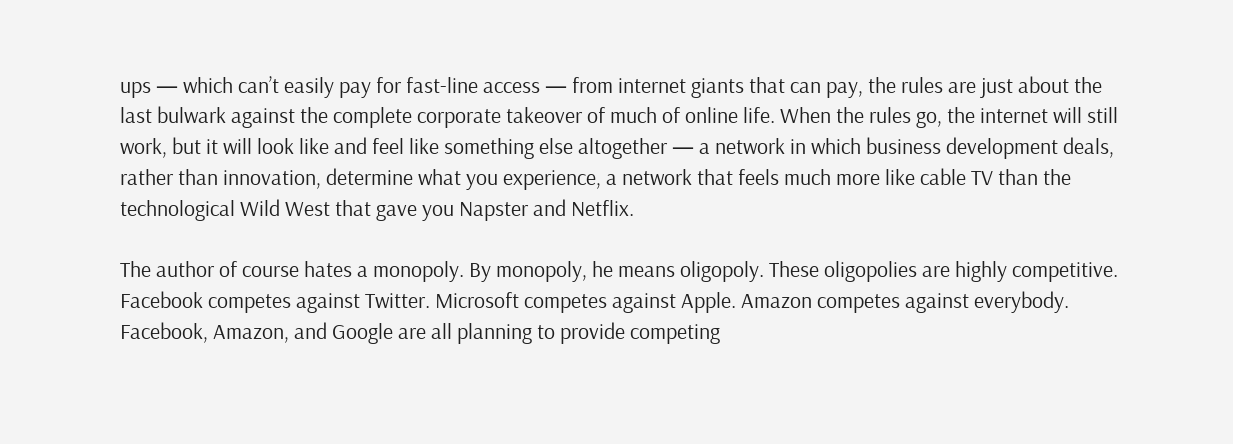ups — which can’t easily pay for fast-line access — from internet giants that can pay, the rules are just about the last bulwark against the complete corporate takeover of much of online life. When the rules go, the internet will still work, but it will look like and feel like something else altogether — a network in which business development deals, rather than innovation, determine what you experience, a network that feels much more like cable TV than the technological Wild West that gave you Napster and Netflix.

The author of course hates a monopoly. By monopoly, he means oligopoly. These oligopolies are highly competitive. Facebook competes against Twitter. Microsoft competes against Apple. Amazon competes against everybody. Facebook, Amazon, and Google are all planning to provide competing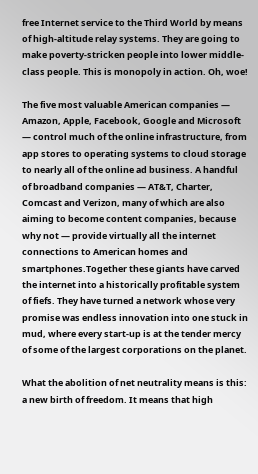free Internet service to the Third World by means of high-altitude relay systems. They are going to make poverty-stricken people into lower middle-class people. This is monopoly in action. Oh, woe!

The five most valuable American companies — Amazon, Apple, Facebook, Google and Microsoft — control much of the online infrastructure, from app stores to operating systems to cloud storage to nearly all of the online ad business. A handful of broadband companies — AT&T, Charter, Comcast and Verizon, many of which are also aiming to become content companies, because why not — provide virtually all the internet connections to American homes and smartphones.Together these giants have carved the internet into a historically profitable system of fiefs. They have turned a network whose very promise was endless innovation into one stuck in mud, where every start-up is at the tender mercy of some of the largest corporations on the planet.

What the abolition of net neutrality means is this: a new birth of freedom. It means that high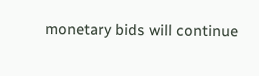monetary bids will continue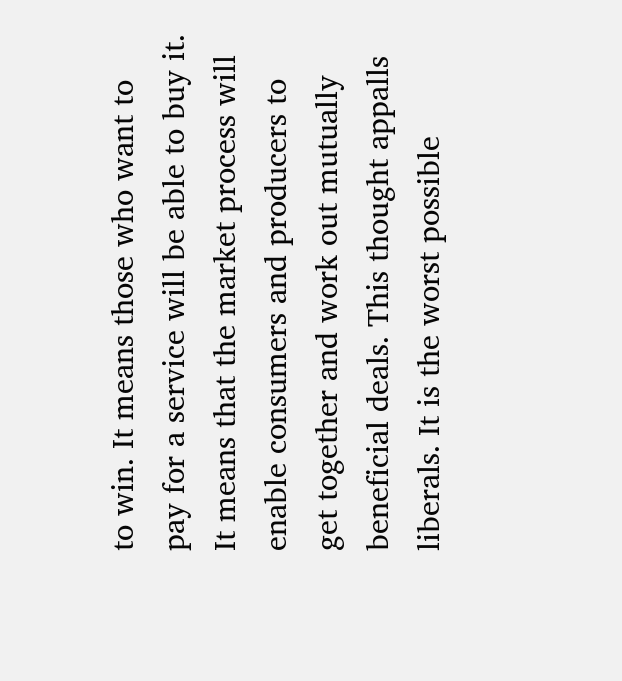to win. It means those who want to pay for a service will be able to buy it. It means that the market process will enable consumers and producers to get together and work out mutually beneficial deals. This thought appalls liberals. It is the worst possible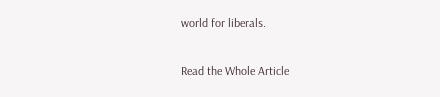world for liberals.

Read the Whole Article